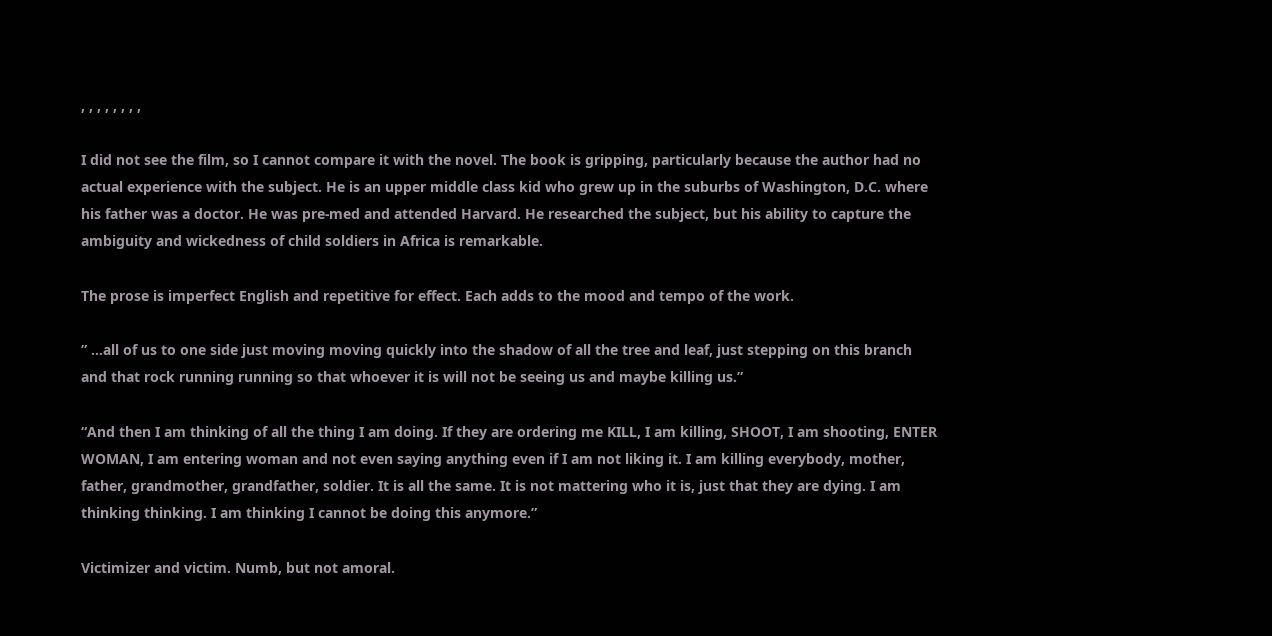, , , , , , , ,

I did not see the film, so I cannot compare it with the novel. The book is gripping, particularly because the author had no actual experience with the subject. He is an upper middle class kid who grew up in the suburbs of Washington, D.C. where his father was a doctor. He was pre-med and attended Harvard. He researched the subject, but his ability to capture the ambiguity and wickedness of child soldiers in Africa is remarkable.

The prose is imperfect English and repetitive for effect. Each adds to the mood and tempo of the work.

” …all of us to one side just moving moving quickly into the shadow of all the tree and leaf, just stepping on this branch and that rock running running so that whoever it is will not be seeing us and maybe killing us.”

“And then I am thinking of all the thing I am doing. If they are ordering me KILL, I am killing, SHOOT, I am shooting, ENTER WOMAN, I am entering woman and not even saying anything even if I am not liking it. I am killing everybody, mother, father, grandmother, grandfather, soldier. It is all the same. It is not mattering who it is, just that they are dying. I am thinking thinking. I am thinking I cannot be doing this anymore.”

Victimizer and victim. Numb, but not amoral.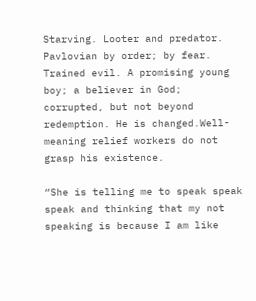Starving. Looter and predator. Pavlovian by order; by fear. Trained evil. A promising young boy; a believer in God; corrupted, but not beyond redemption. He is changed.Well-meaning relief workers do not grasp his existence.

“She is telling me to speak speak speak and thinking that my not speaking is because I am like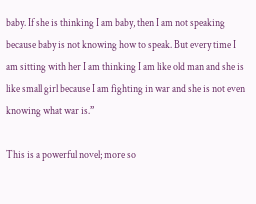baby. If she is thinking I am baby, then I am not speaking because baby is not knowing how to speak. But every time I am sitting with her I am thinking I am like old man and she is like small girl because I am fighting in war and she is not even knowing what war is.”

This is a powerful novel; more so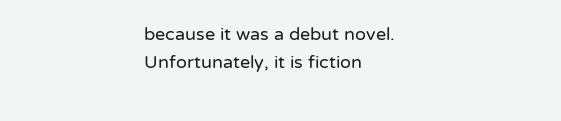because it was a debut novel. Unfortunately, it is fiction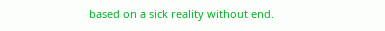based on a sick reality without end.